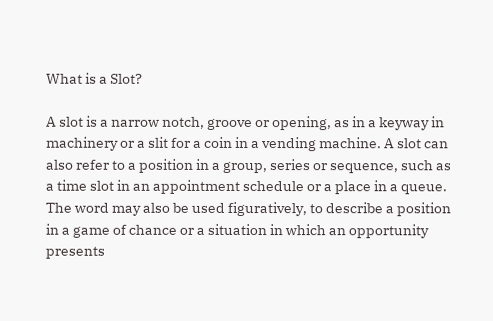What is a Slot?

A slot is a narrow notch, groove or opening, as in a keyway in machinery or a slit for a coin in a vending machine. A slot can also refer to a position in a group, series or sequence, such as a time slot in an appointment schedule or a place in a queue. The word may also be used figuratively, to describe a position in a game of chance or a situation in which an opportunity presents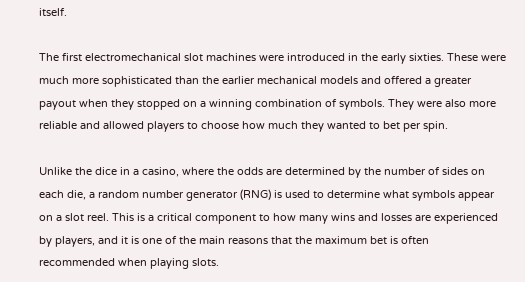itself.

The first electromechanical slot machines were introduced in the early sixties. These were much more sophisticated than the earlier mechanical models and offered a greater payout when they stopped on a winning combination of symbols. They were also more reliable and allowed players to choose how much they wanted to bet per spin.

Unlike the dice in a casino, where the odds are determined by the number of sides on each die, a random number generator (RNG) is used to determine what symbols appear on a slot reel. This is a critical component to how many wins and losses are experienced by players, and it is one of the main reasons that the maximum bet is often recommended when playing slots.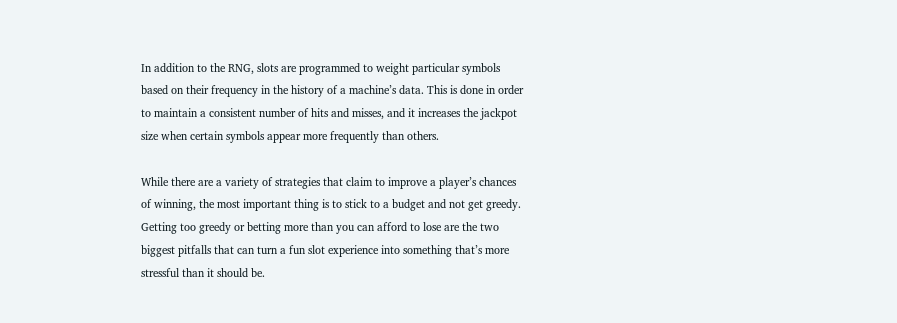In addition to the RNG, slots are programmed to weight particular symbols based on their frequency in the history of a machine’s data. This is done in order to maintain a consistent number of hits and misses, and it increases the jackpot size when certain symbols appear more frequently than others.

While there are a variety of strategies that claim to improve a player’s chances of winning, the most important thing is to stick to a budget and not get greedy. Getting too greedy or betting more than you can afford to lose are the two biggest pitfalls that can turn a fun slot experience into something that’s more stressful than it should be.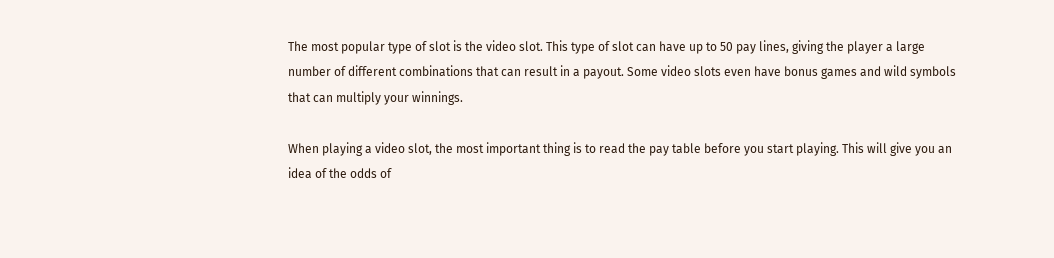The most popular type of slot is the video slot. This type of slot can have up to 50 pay lines, giving the player a large number of different combinations that can result in a payout. Some video slots even have bonus games and wild symbols that can multiply your winnings.

When playing a video slot, the most important thing is to read the pay table before you start playing. This will give you an idea of the odds of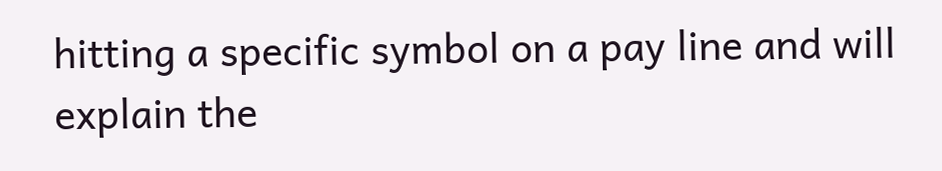hitting a specific symbol on a pay line and will explain the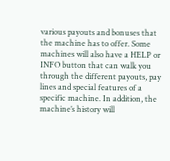various payouts and bonuses that the machine has to offer. Some machines will also have a HELP or INFO button that can walk you through the different payouts, pay lines and special features of a specific machine. In addition, the machine’s history will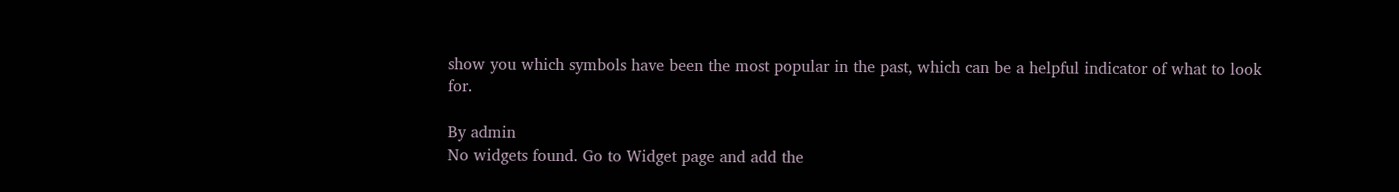show you which symbols have been the most popular in the past, which can be a helpful indicator of what to look for.

By admin
No widgets found. Go to Widget page and add the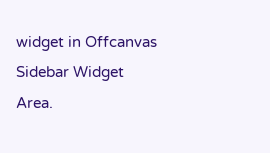widget in Offcanvas Sidebar Widget Area.